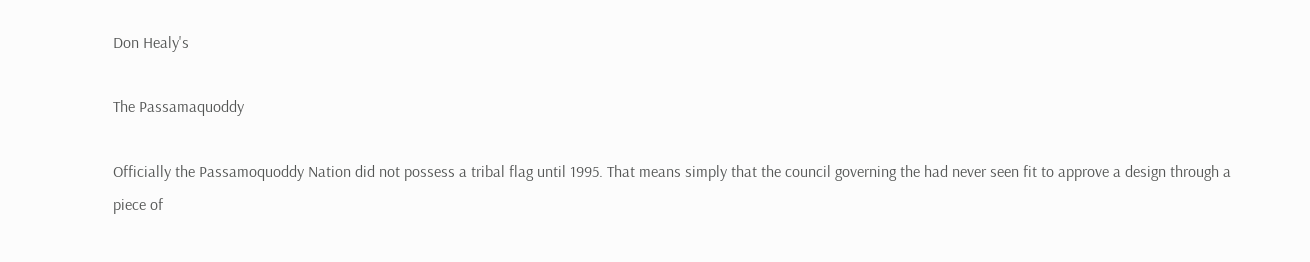Don Healy's

The Passamaquoddy

Officially the Passamoquoddy Nation did not possess a tribal flag until 1995. That means simply that the council governing the had never seen fit to approve a design through a piece of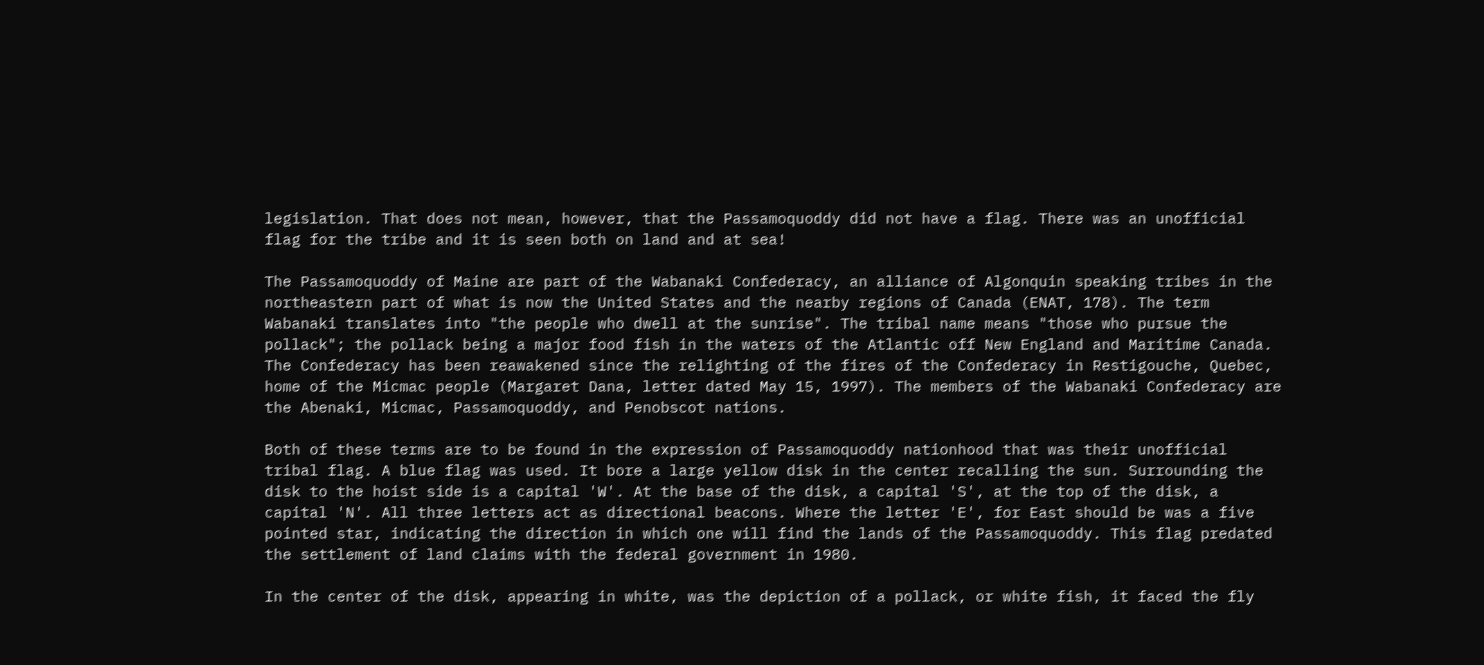legislation. That does not mean, however, that the Passamoquoddy did not have a flag. There was an unofficial flag for the tribe and it is seen both on land and at sea!

The Passamoquoddy of Maine are part of the Wabanaki Confederacy, an alliance of Algonquin speaking tribes in the northeastern part of what is now the United States and the nearby regions of Canada (ENAT, 178). The term Wabanaki translates into "the people who dwell at the sunrise". The tribal name means "those who pursue the pollack"; the pollack being a major food fish in the waters of the Atlantic off New England and Maritime Canada. The Confederacy has been reawakened since the relighting of the fires of the Confederacy in Restigouche, Quebec, home of the Micmac people (Margaret Dana, letter dated May 15, 1997). The members of the Wabanaki Confederacy are the Abenaki, Micmac, Passamoquoddy, and Penobscot nations.

Both of these terms are to be found in the expression of Passamoquoddy nationhood that was their unofficial tribal flag. A blue flag was used. It bore a large yellow disk in the center recalling the sun. Surrounding the disk to the hoist side is a capital 'W'. At the base of the disk, a capital 'S', at the top of the disk, a capital 'N'. All three letters act as directional beacons. Where the letter 'E', for East should be was a five pointed star, indicating the direction in which one will find the lands of the Passamoquoddy. This flag predated the settlement of land claims with the federal government in 1980.

In the center of the disk, appearing in white, was the depiction of a pollack, or white fish, it faced the fly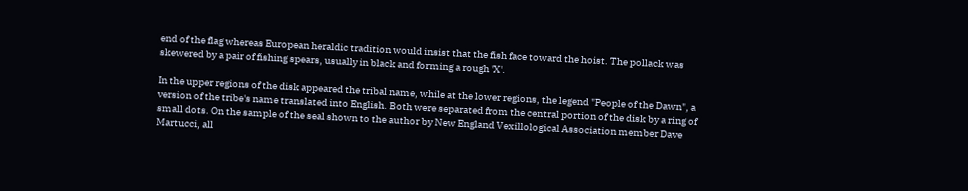end of the flag whereas European heraldic tradition would insist that the fish face toward the hoist. The pollack was skewered by a pair of fishing spears, usually in black and forming a rough 'X'.

In the upper regions of the disk appeared the tribal name, while at the lower regions, the legend "People of the Dawn", a version of the tribe's name translated into English. Both were separated from the central portion of the disk by a ring of small dots. On the sample of the seal shown to the author by New England Vexillological Association member Dave Martucci, all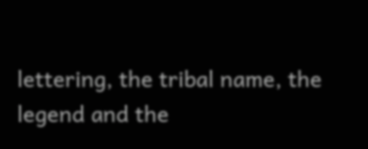lettering, the tribal name, the legend and the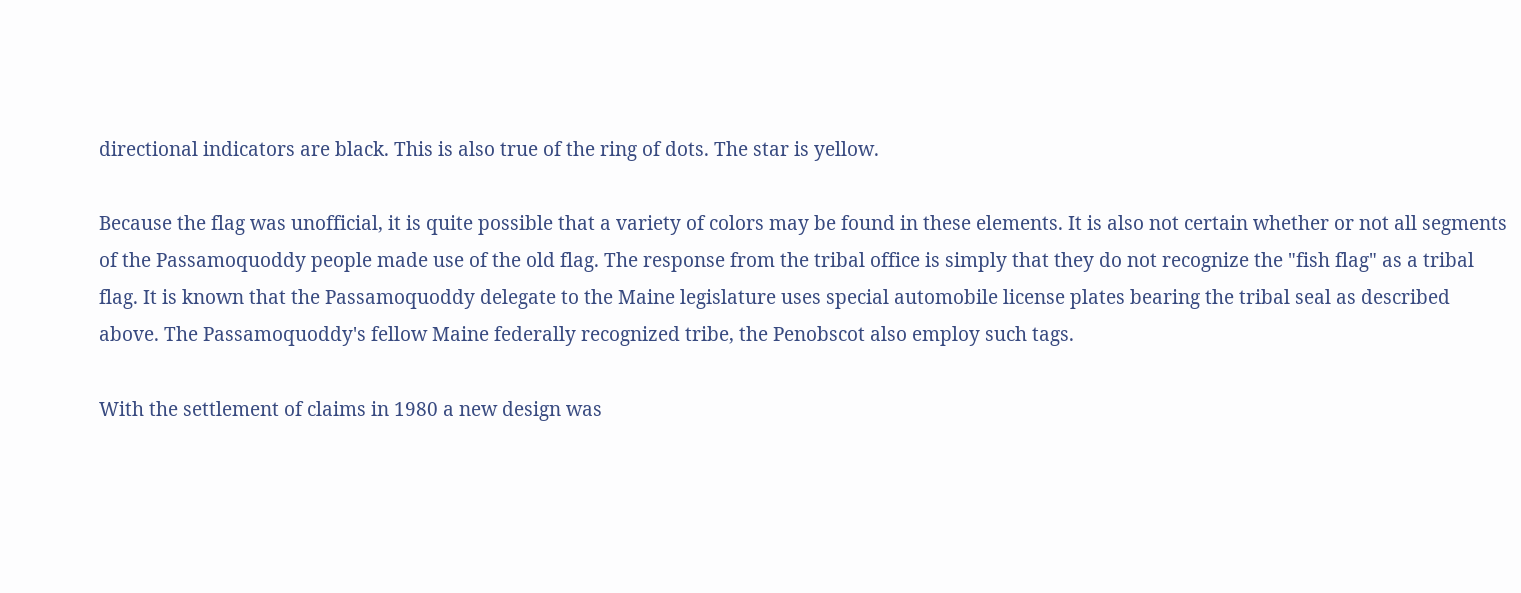directional indicators are black. This is also true of the ring of dots. The star is yellow.

Because the flag was unofficial, it is quite possible that a variety of colors may be found in these elements. It is also not certain whether or not all segments of the Passamoquoddy people made use of the old flag. The response from the tribal office is simply that they do not recognize the "fish flag" as a tribal flag. It is known that the Passamoquoddy delegate to the Maine legislature uses special automobile license plates bearing the tribal seal as described above. The Passamoquoddy's fellow Maine federally recognized tribe, the Penobscot also employ such tags.

With the settlement of claims in 1980 a new design was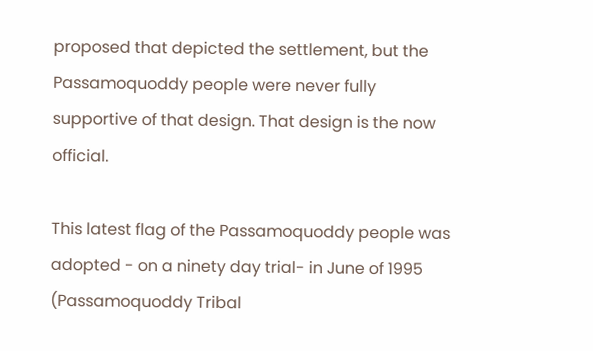proposed that depicted the settlement, but the Passamoquoddy people were never fully supportive of that design. That design is the now official.

This latest flag of the Passamoquoddy people was adopted - on a ninety day trial- in June of 1995 (Passamoquoddy Tribal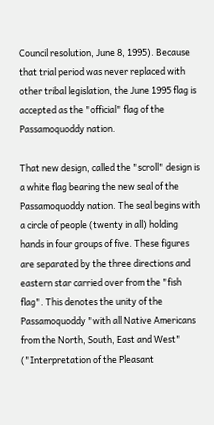Council resolution, June 8, 1995). Because that trial period was never replaced with other tribal legislation, the June 1995 flag is accepted as the "official" flag of the Passamoquoddy nation.

That new design, called the "scroll" design is a white flag bearing the new seal of the Passamoquoddy nation. The seal begins with a circle of people (twenty in all) holding hands in four groups of five. These figures are separated by the three directions and eastern star carried over from the "fish flag". This denotes the unity of the Passamoquoddy "with all Native Americans from the North, South, East and West" ("Interpretation of the Pleasant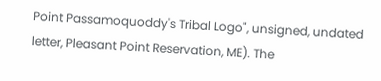Point Passamoquoddy's Tribal Logo", unsigned, undated letter, Pleasant Point Reservation, ME). The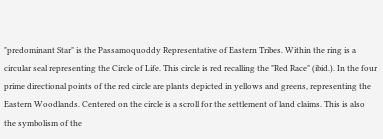"predominant Star" is the Passamoquoddy Representative of Eastern Tribes. Within the ring is a circular seal representing the Circle of Life. This circle is red recalling the "Red Race" (ibid.). In the four prime directional points of the red circle are plants depicted in yellows and greens, representing the Eastern Woodlands. Centered on the circle is a scroll for the settlement of land claims. This is also the symbolism of the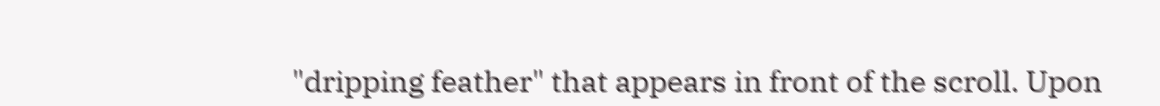"dripping feather" that appears in front of the scroll. Upon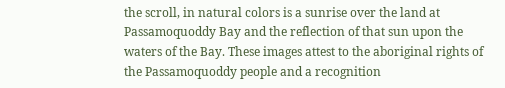the scroll, in natural colors is a sunrise over the land at Passamoquoddy Bay and the reflection of that sun upon the waters of the Bay. These images attest to the aboriginal rights of the Passamoquoddy people and a recognition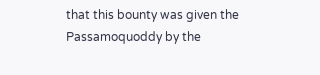that this bounty was given the Passamoquoddy by the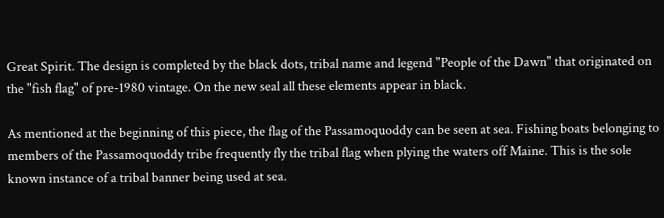Great Spirit. The design is completed by the black dots, tribal name and legend "People of the Dawn" that originated on the "fish flag" of pre-1980 vintage. On the new seal all these elements appear in black.

As mentioned at the beginning of this piece, the flag of the Passamoquoddy can be seen at sea. Fishing boats belonging to members of the Passamoquoddy tribe frequently fly the tribal flag when plying the waters off Maine. This is the sole known instance of a tribal banner being used at sea.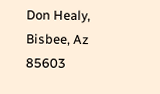Don Healy, Bisbee, Az 85603